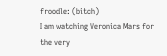froodle: (bitch)
I am watching Veronica Mars for the very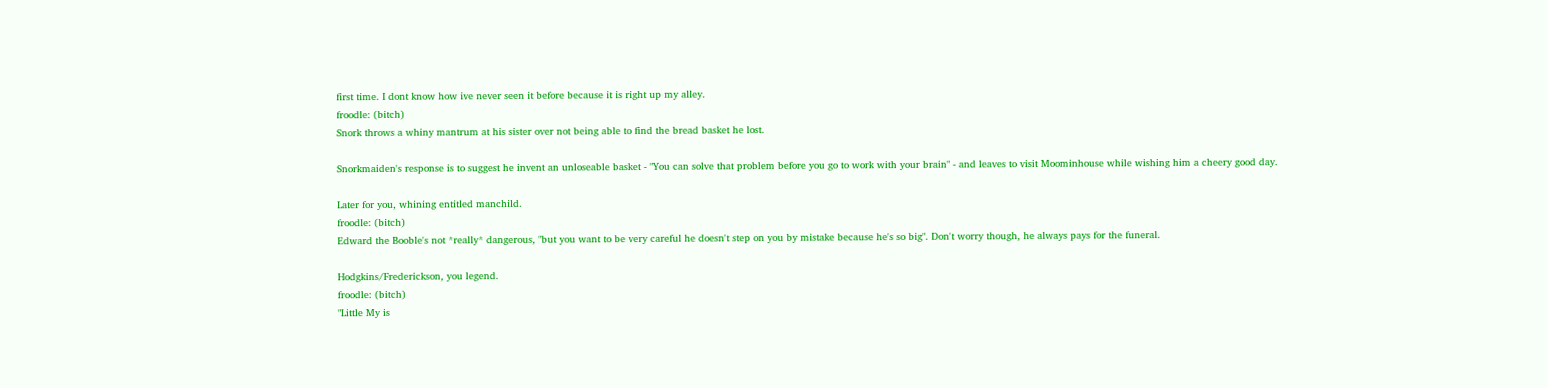first time. I dont know how ive never seen it before because it is right up my alley.
froodle: (bitch)
Snork throws a whiny mantrum at his sister over not being able to find the bread basket he lost.

Snorkmaiden's response is to suggest he invent an unloseable basket - "You can solve that problem before you go to work with your brain" - and leaves to visit Moominhouse while wishing him a cheery good day.

Later for you, whining entitled manchild.
froodle: (bitch)
Edward the Booble's not *really* dangerous, "but you want to be very careful he doesn't step on you by mistake because he's so big". Don't worry though, he always pays for the funeral.

Hodgkins/Frederickson, you legend.
froodle: (bitch)
"Little My is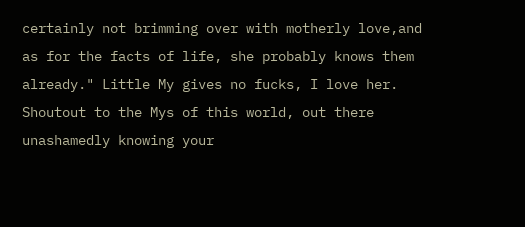certainly not brimming over with motherly love,and as for the facts of life, she probably knows them already." Little My gives no fucks, I love her. Shoutout to the Mys of this world, out there unashamedly knowing your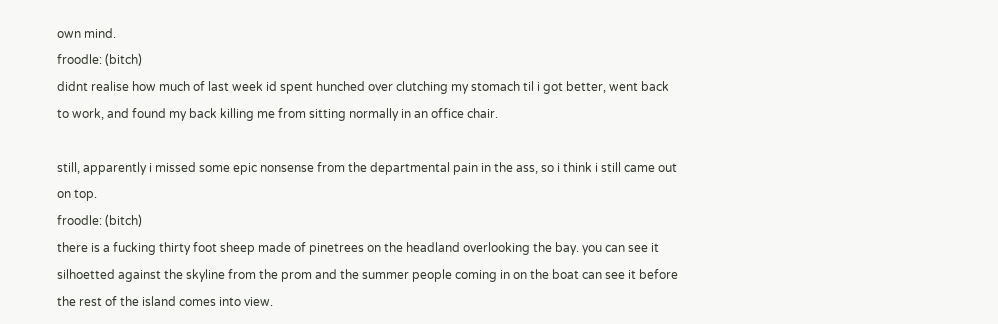own mind.
froodle: (bitch)
didnt realise how much of last week id spent hunched over clutching my stomach til i got better, went back to work, and found my back killing me from sitting normally in an office chair.

still, apparently i missed some epic nonsense from the departmental pain in the ass, so i think i still came out on top.
froodle: (bitch)
there is a fucking thirty foot sheep made of pinetrees on the headland overlooking the bay. you can see it silhoetted against the skyline from the prom and the summer people coming in on the boat can see it before the rest of the island comes into view.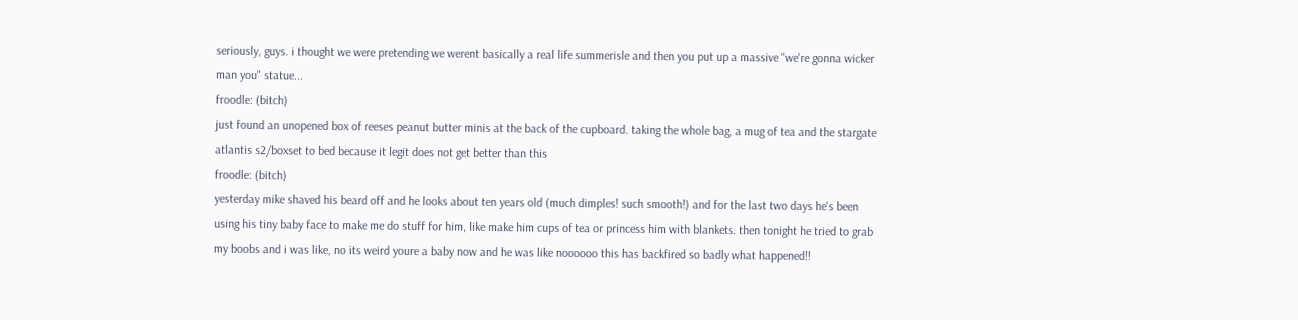seriously, guys. i thought we were pretending we werent basically a real life summerisle and then you put up a massive "we're gonna wicker man you" statue...
froodle: (bitch)
just found an unopened box of reeses peanut butter minis at the back of the cupboard. taking the whole bag, a mug of tea and the stargate atlantis s2/boxset to bed because it legit does not get better than this
froodle: (bitch)
yesterday mike shaved his beard off and he looks about ten years old (much dimples! such smooth!) and for the last two days he's been using his tiny baby face to make me do stuff for him, like make him cups of tea or princess him with blankets. then tonight he tried to grab my boobs and i was like, no its weird youre a baby now and he was like noooooo this has backfired so badly what happened!!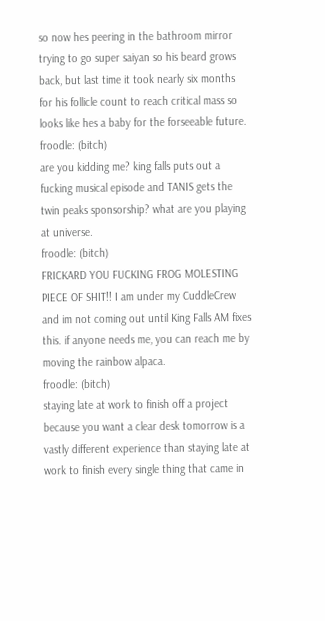so now hes peering in the bathroom mirror trying to go super saiyan so his beard grows back, but last time it took nearly six months for his follicle count to reach critical mass so looks like hes a baby for the forseeable future.
froodle: (bitch)
are you kidding me? king falls puts out a fucking musical episode and TANIS gets the twin peaks sponsorship? what are you playing at universe.
froodle: (bitch)
FRICKARD YOU FUCKING FROG MOLESTING PIECE OF SHIT!! I am under my CuddleCrew and im not coming out until King Falls AM fixes this. if anyone needs me, you can reach me by moving the rainbow alpaca.
froodle: (bitch)
staying late at work to finish off a project because you want a clear desk tomorrow is a vastly different experience than staying late at work to finish every single thing that came in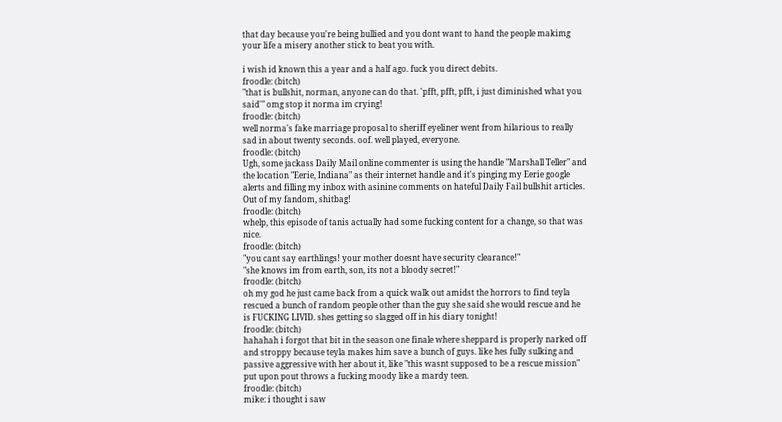that day because you're being bullied and you dont want to hand the people makimg your life a misery another stick to beat you with.

i wish id known this a year and a half ago. fuck you direct debits.
froodle: (bitch)
"that is bullshit, norman, anyone can do that. 'pfft, pfft, pfft, i just diminished what you said'" omg stop it norma im crying!
froodle: (bitch)
well norma's fake marriage proposal to sheriff eyeliner went from hilarious to really sad in about twenty seconds. oof. well played, everyone.
froodle: (bitch)
Ugh, some jackass Daily Mail online commenter is using the handle "Marshall Teller" and the location "Eerie, Indiana" as their internet handle and it's pinging my Eerie google alerts and filling my inbox with asinine comments on hateful Daily Fail bullshit articles. Out of my fandom, shitbag!
froodle: (bitch)
whelp, this episode of tanis actually had some fucking content for a change, so that was nice.
froodle: (bitch)
"you cant say earthlings! your mother doesnt have security clearance!"
"she knows im from earth, son, its not a bloody secret!"
froodle: (bitch)
oh my god he just came back from a quick walk out amidst the horrors to find teyla rescued a bunch of random people other than the guy she said she would rescue and he is FUCKING LIVID. shes getting so slagged off in his diary tonight!
froodle: (bitch)
hahahah i forgot that bit in the season one finale where sheppard is properly narked off and stroppy because teyla makes him save a bunch of guys. like hes fully sulking and passive aggressive with her about it, like "this wasnt supposed to be a rescue mission" put upon pout throws a fucking moody like a mardy teen.
froodle: (bitch)
mike: i thought i saw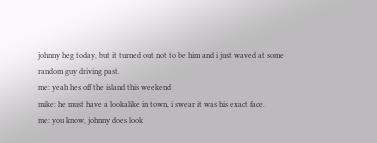johnny heg today, but it turned out not to be him and i just waved at some random guy driving past.
me: yeah hes off the island this weekend
mike: he must have a lookalike in town, i swear it was his exact face.
me: you know, johnny does look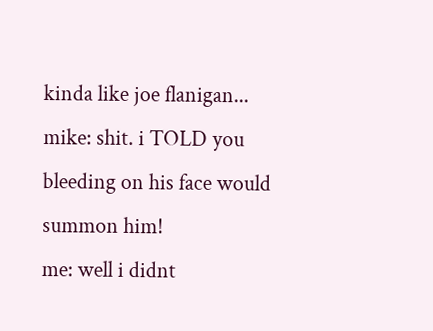kinda like joe flanigan...
mike: shit. i TOLD you bleeding on his face would summon him!
me: well i didnt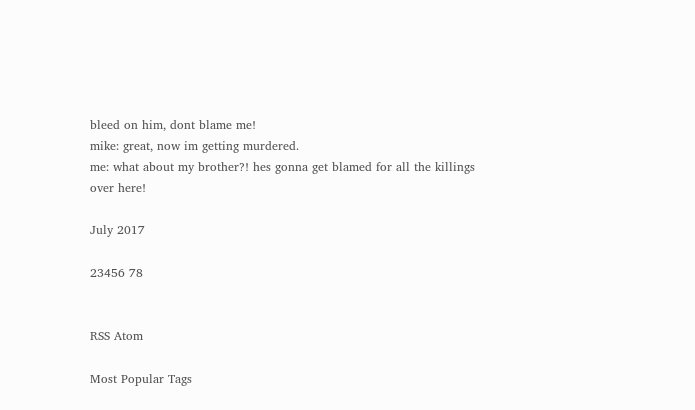bleed on him, dont blame me!
mike: great, now im getting murdered.
me: what about my brother?! hes gonna get blamed for all the killings over here!

July 2017

23456 78


RSS Atom

Most Popular Tags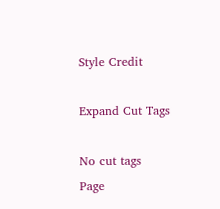Style Credit

Expand Cut Tags

No cut tags
Page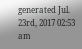generated Jul. 23rd, 2017 02:53 am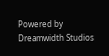Powered by Dreamwidth Studios